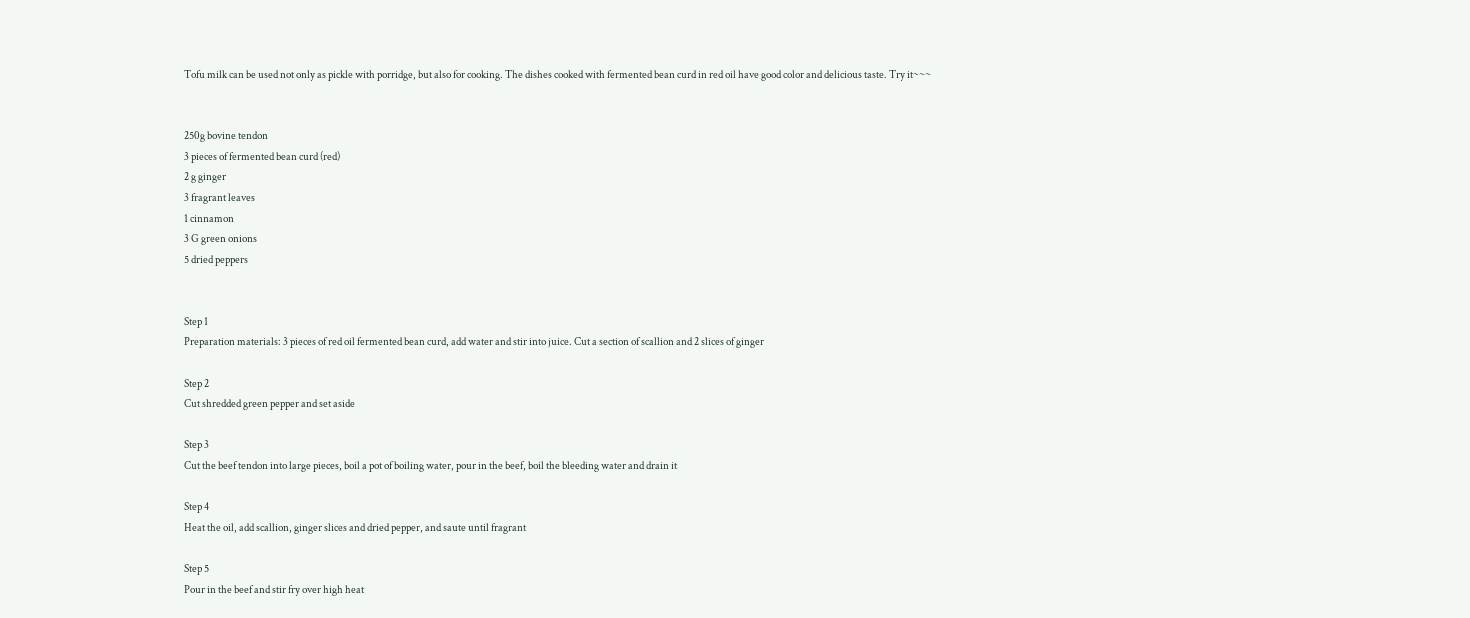Tofu milk can be used not only as pickle with porridge, but also for cooking. The dishes cooked with fermented bean curd in red oil have good color and delicious taste. Try it~~~


250g bovine tendon
3 pieces of fermented bean curd (red)
2 g ginger
3 fragrant leaves
1 cinnamon
3 G green onions
5 dried peppers


Step 1
Preparation materials: 3 pieces of red oil fermented bean curd, add water and stir into juice. Cut a section of scallion and 2 slices of ginger

Step 2
Cut shredded green pepper and set aside

Step 3
Cut the beef tendon into large pieces, boil a pot of boiling water, pour in the beef, boil the bleeding water and drain it

Step 4
Heat the oil, add scallion, ginger slices and dried pepper, and saute until fragrant

Step 5
Pour in the beef and stir fry over high heat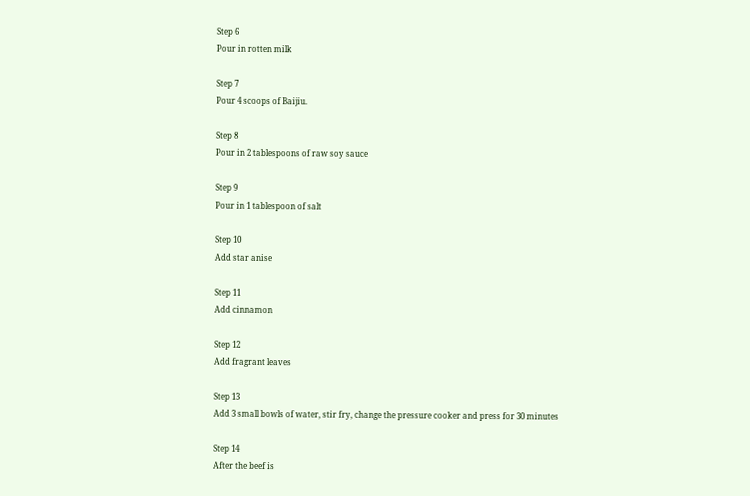Step 6
Pour in rotten milk

Step 7
Pour 4 scoops of Baijiu.

Step 8
Pour in 2 tablespoons of raw soy sauce

Step 9
Pour in 1 tablespoon of salt

Step 10
Add star anise

Step 11
Add cinnamon

Step 12
Add fragrant leaves

Step 13
Add 3 small bowls of water, stir fry, change the pressure cooker and press for 30 minutes

Step 14
After the beef is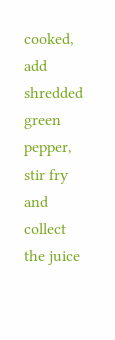cooked, add shredded green pepper, stir fry and collect the juice